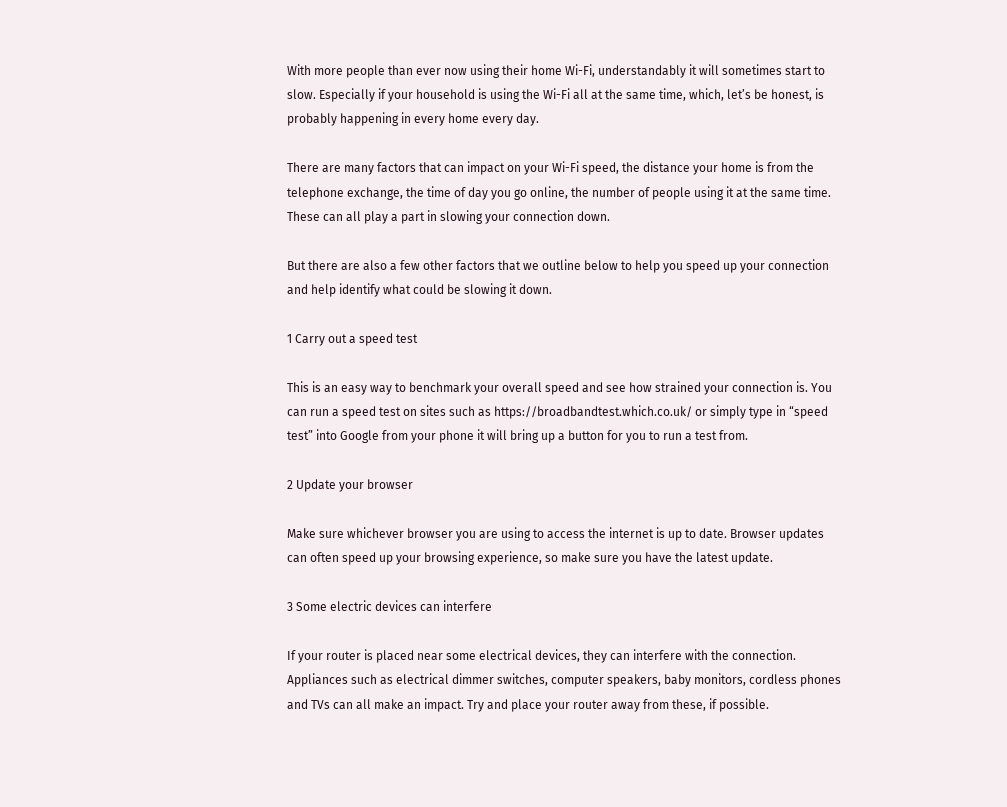With more people than ever now using their home Wi-Fi, understandably it will sometimes start to slow. Especially if your household is using the Wi-Fi all at the same time, which, let’s be honest, is probably happening in every home every day.

There are many factors that can impact on your Wi-Fi speed, the distance your home is from the telephone exchange, the time of day you go online, the number of people using it at the same time. These can all play a part in slowing your connection down.

But there are also a few other factors that we outline below to help you speed up your connection and help identify what could be slowing it down.

1 Carry out a speed test

This is an easy way to benchmark your overall speed and see how strained your connection is. You can run a speed test on sites such as https://broadbandtest.which.co.uk/ or simply type in “speed test” into Google from your phone it will bring up a button for you to run a test from.

2 Update your browser

Make sure whichever browser you are using to access the internet is up to date. Browser updates can often speed up your browsing experience, so make sure you have the latest update.

3 Some electric devices can interfere

If your router is placed near some electrical devices, they can interfere with the connection. Appliances such as electrical dimmer switches, computer speakers, baby monitors, cordless phones and TVs can all make an impact. Try and place your router away from these, if possible.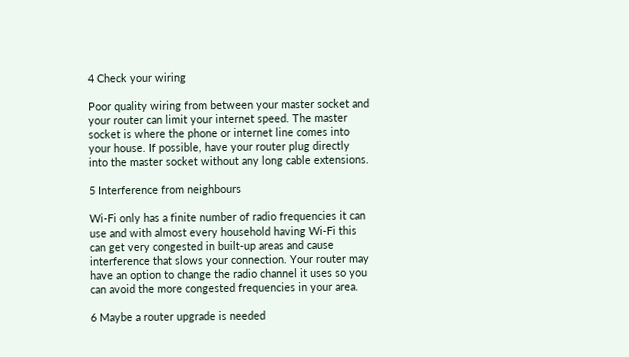4 Check your wiring

Poor quality wiring from between your master socket and your router can limit your internet speed. The master socket is where the phone or internet line comes into your house. If possible, have your router plug directly into the master socket without any long cable extensions.

5 Interference from neighbours

Wi-Fi only has a finite number of radio frequencies it can use and with almost every household having Wi-Fi this can get very congested in built-up areas and cause interference that slows your connection. Your router may have an option to change the radio channel it uses so you can avoid the more congested frequencies in your area.

6 Maybe a router upgrade is needed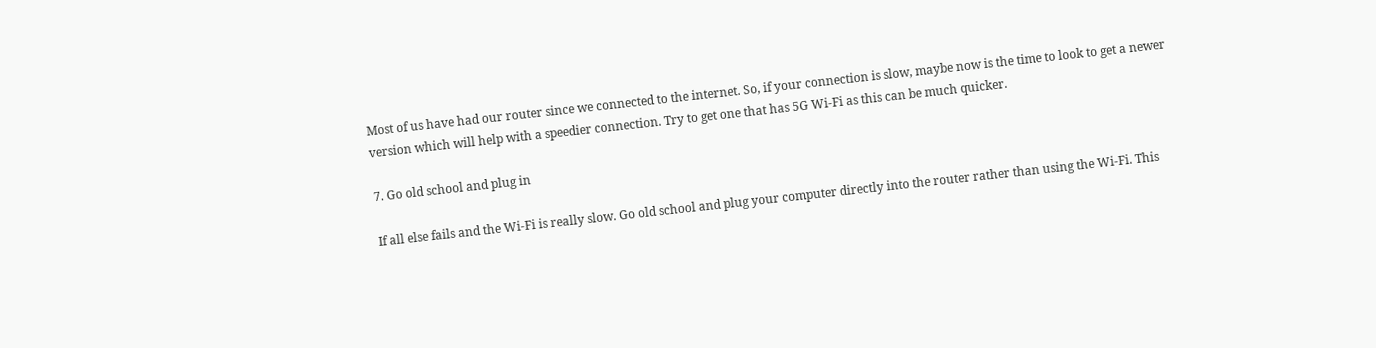Most of us have had our router since we connected to the internet. So, if your connection is slow, maybe now is the time to look to get a newer version which will help with a speedier connection. Try to get one that has 5G Wi-Fi as this can be much quicker.

7. Go old school and plug in

If all else fails and the Wi-Fi is really slow. Go old school and plug your computer directly into the router rather than using the Wi-Fi. This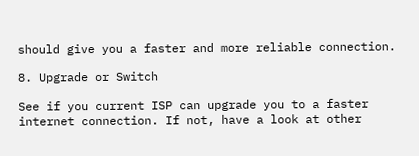should give you a faster and more reliable connection.

8. Upgrade or Switch

See if you current ISP can upgrade you to a faster internet connection. If not, have a look at other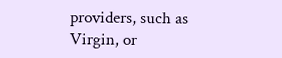providers, such as Virgin, or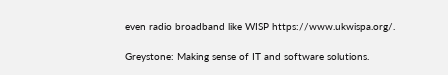even radio broadband like WISP https://www.ukwispa.org/.

Greystone: Making sense of IT and software solutions.